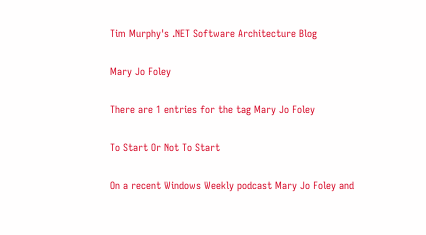Tim Murphy's .NET Software Architecture Blog

Mary Jo Foley

There are 1 entries for the tag Mary Jo Foley

To Start Or Not To Start

On a recent Windows Weekly podcast Mary Jo Foley and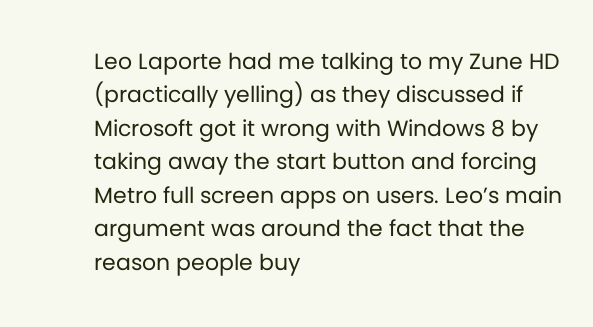Leo Laporte had me talking to my Zune HD (practically yelling) as they discussed if Microsoft got it wrong with Windows 8 by taking away the start button and forcing Metro full screen apps on users. Leo’s main argument was around the fact that the reason people buy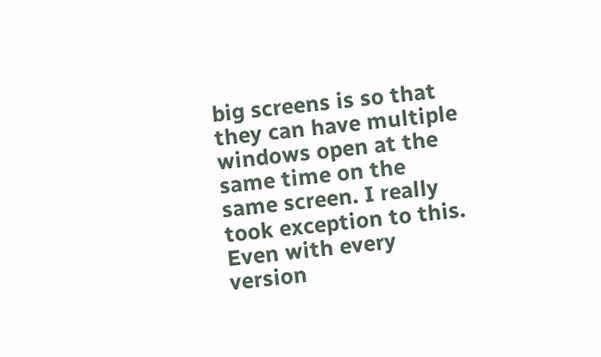big screens is so that they can have multiple windows open at the same time on the same screen. I really took exception to this. Even with every version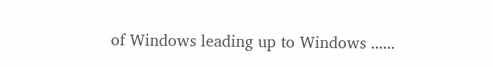of Windows leading up to Windows ......